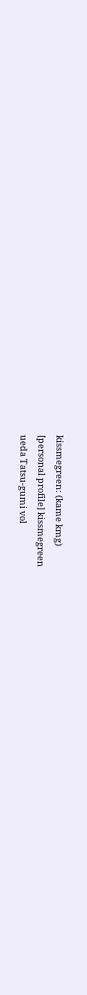kissmegreen: (kame kmg)
[personal profile] kissmegreen
ueda Tatsu-gumi vol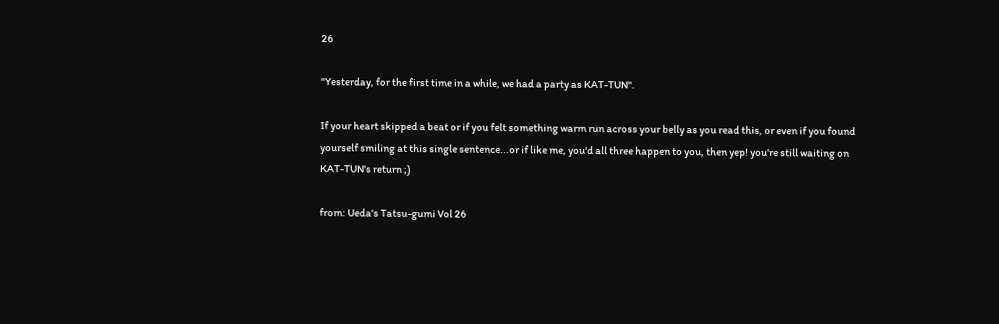26

"Yesterday, for the first time in a while, we had a party as KAT-TUN".

If your heart skipped a beat or if you felt something warm run across your belly as you read this, or even if you found yourself smiling at this single sentence...or if like me, you'd all three happen to you, then yep! you're still waiting on KAT-TUN's return ;)

from: Ueda's Tatsu-gumi Vol 26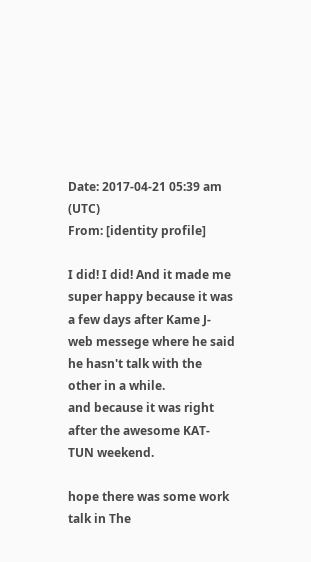Date: 2017-04-21 05:39 am (UTC)
From: [identity profile]

I did! I did! And it made me super happy because it was a few days after Kame J-web messege where he said he hasn't talk with the other in a while.
and because it was right after the awesome KAT-TUN weekend.

hope there was some work talk in The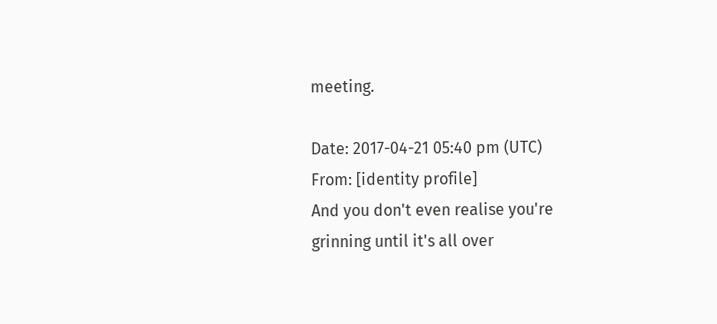meeting.

Date: 2017-04-21 05:40 pm (UTC)
From: [identity profile]
And you don't even realise you're grinning until it's all over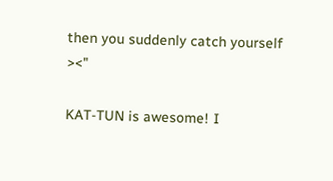then you suddenly catch yourself ><"

KAT-TUN is awesome! I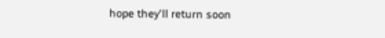hope they'll return soon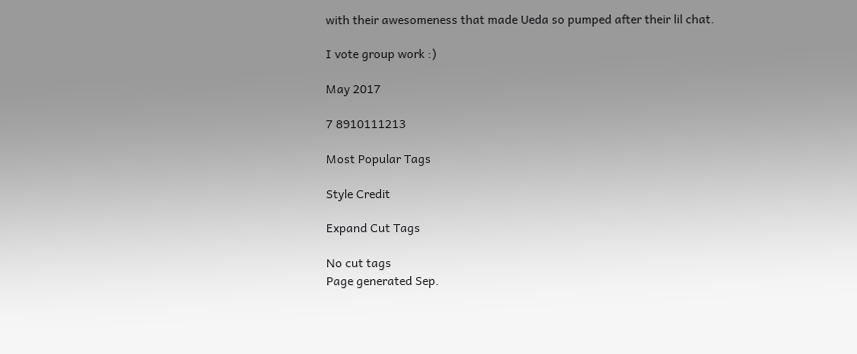with their awesomeness that made Ueda so pumped after their lil chat.

I vote group work :)

May 2017

7 8910111213

Most Popular Tags

Style Credit

Expand Cut Tags

No cut tags
Page generated Sep.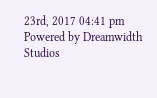23rd, 2017 04:41 pm
Powered by Dreamwidth Studios